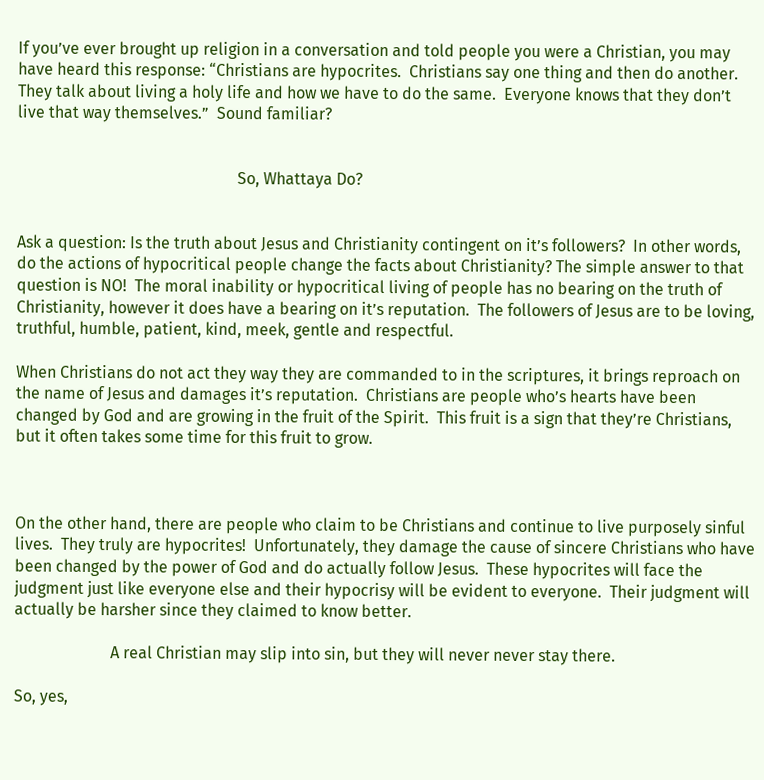If you’ve ever brought up religion in a conversation and told people you were a Christian, you may have heard this response: “Christians are hypocrites.  Christians say one thing and then do another.  They talk about living a holy life and how we have to do the same.  Everyone knows that they don’t live that way themselves.”  Sound familiar?


                                                       So, Whattaya Do?


Ask a question: Is the truth about Jesus and Christianity contingent on it’s followers?  In other words, do the actions of hypocritical people change the facts about Christianity? The simple answer to that question is NO!  The moral inability or hypocritical living of people has no bearing on the truth of Christianity, however it does have a bearing on it’s reputation.  The followers of Jesus are to be loving, truthful, humble, patient, kind, meek, gentle and respectful.

When Christians do not act they way they are commanded to in the scriptures, it brings reproach on the name of Jesus and damages it’s reputation.  Christians are people who’s hearts have been changed by God and are growing in the fruit of the Spirit.  This fruit is a sign that they’re Christians, but it often takes some time for this fruit to grow.



On the other hand, there are people who claim to be Christians and continue to live purposely sinful lives.  They truly are hypocrites!  Unfortunately, they damage the cause of sincere Christians who have been changed by the power of God and do actually follow Jesus.  These hypocrites will face the judgment just like everyone else and their hypocrisy will be evident to everyone.  Their judgment will actually be harsher since they claimed to know better.

                        A real Christian may slip into sin, but they will never never stay there.

So, yes,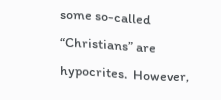some so-called “Christians” are hypocrites.  However,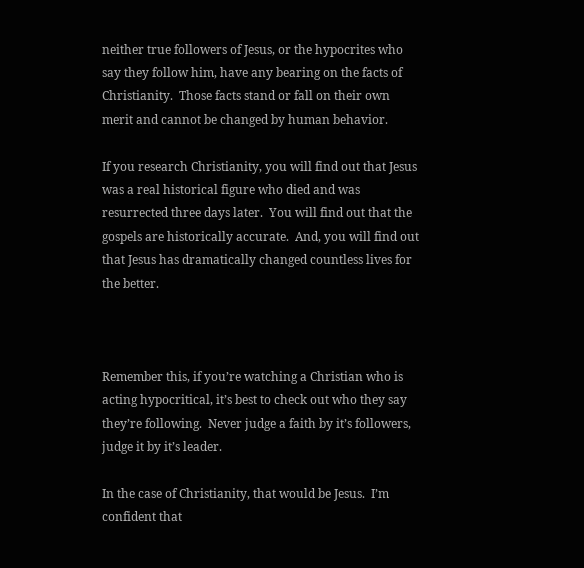neither true followers of Jesus, or the hypocrites who say they follow him, have any bearing on the facts of Christianity.  Those facts stand or fall on their own merit and cannot be changed by human behavior.

If you research Christianity, you will find out that Jesus was a real historical figure who died and was resurrected three days later.  You will find out that the gospels are historically accurate.  And, you will find out that Jesus has dramatically changed countless lives for the better.



Remember this, if you’re watching a Christian who is acting hypocritical, it’s best to check out who they say they’re following.  Never judge a faith by it’s followers, judge it by it’s leader.

In the case of Christianity, that would be Jesus.  I’m confident that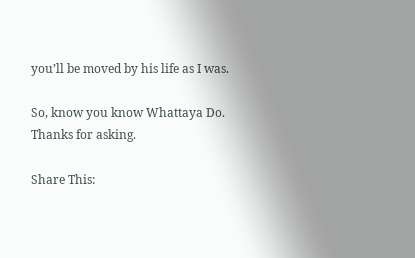you’ll be moved by his life as I was.

So, know you know Whattaya Do.  Thanks for asking.

Share This: